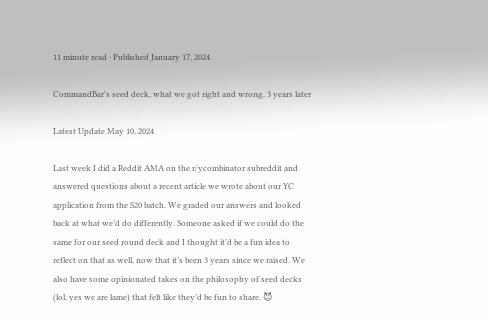11 minute read · Published January 17, 2024

CommandBar's seed deck, what we got right and wrong, 3 years later

Latest Update May 10, 2024

Last week I did a Reddit AMA on the r/ycombinator subreddit and answered questions about a recent article we wrote about our YC application from the S20 batch. We graded our answers and looked back at what we’d do differently. Someone asked if we could do the same for our seed round deck and I thought it’d be a fun idea to reflect on that as well, now that it’s been 3 years since we raised. We also have some opinionated takes on the philosophy of seed decks (lol, yes we are lame) that felt like they’d be fun to share. 😈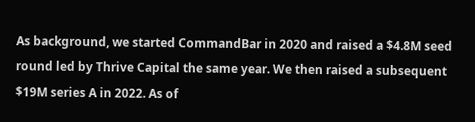As background, we started CommandBar in 2020 and raised a $4.8M seed round led by Thrive Capital the same year. We then raised a subsequent $19M series A in 2022. As of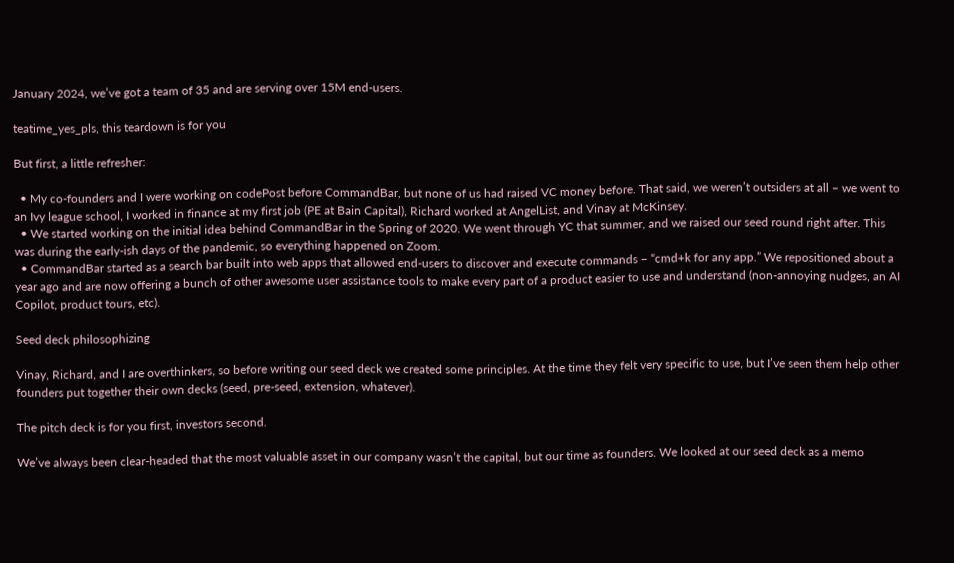January 2024, we’ve got a team of 35 and are serving over 15M end-users.

teatime_yes_pls, this teardown is for you

But first, a little refresher:

  • My co-founders and I were working on codePost before CommandBar, but none of us had raised VC money before. That said, we weren’t outsiders at all – we went to an Ivy league school, I worked in finance at my first job (PE at Bain Capital), Richard worked at AngelList, and Vinay at McKinsey.
  • We started working on the initial idea behind CommandBar in the Spring of 2020. We went through YC that summer, and we raised our seed round right after. This was during the early-ish days of the pandemic, so everything happened on Zoom.
  • CommandBar started as a search bar built into web apps that allowed end-users to discover and execute commands – “cmd+k for any app.” We repositioned about a year ago and are now offering a bunch of other awesome user assistance tools to make every part of a product easier to use and understand (non-annoying nudges, an AI Copilot, product tours, etc).

Seed deck philosophizing

Vinay, Richard, and I are overthinkers, so before writing our seed deck we created some principles. At the time they felt very specific to use, but I’ve seen them help other founders put together their own decks (seed, pre-seed, extension, whatever).

The pitch deck is for you first, investors second.

We’ve always been clear-headed that the most valuable asset in our company wasn’t the capital, but our time as founders. We looked at our seed deck as a memo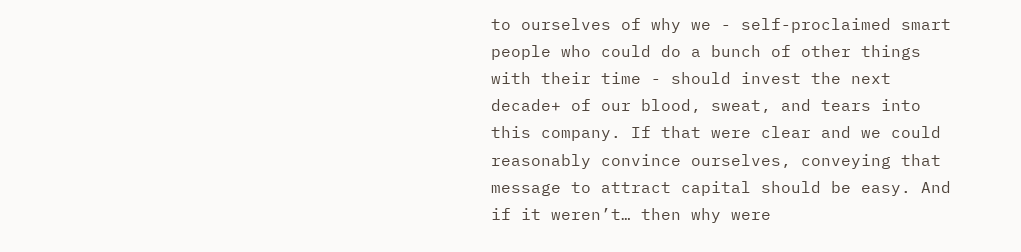to ourselves of why we - self-proclaimed smart people who could do a bunch of other things with their time - should invest the next decade+ of our blood, sweat, and tears into this company. If that were clear and we could reasonably convince ourselves, conveying that message to attract capital should be easy. And if it weren’t… then why were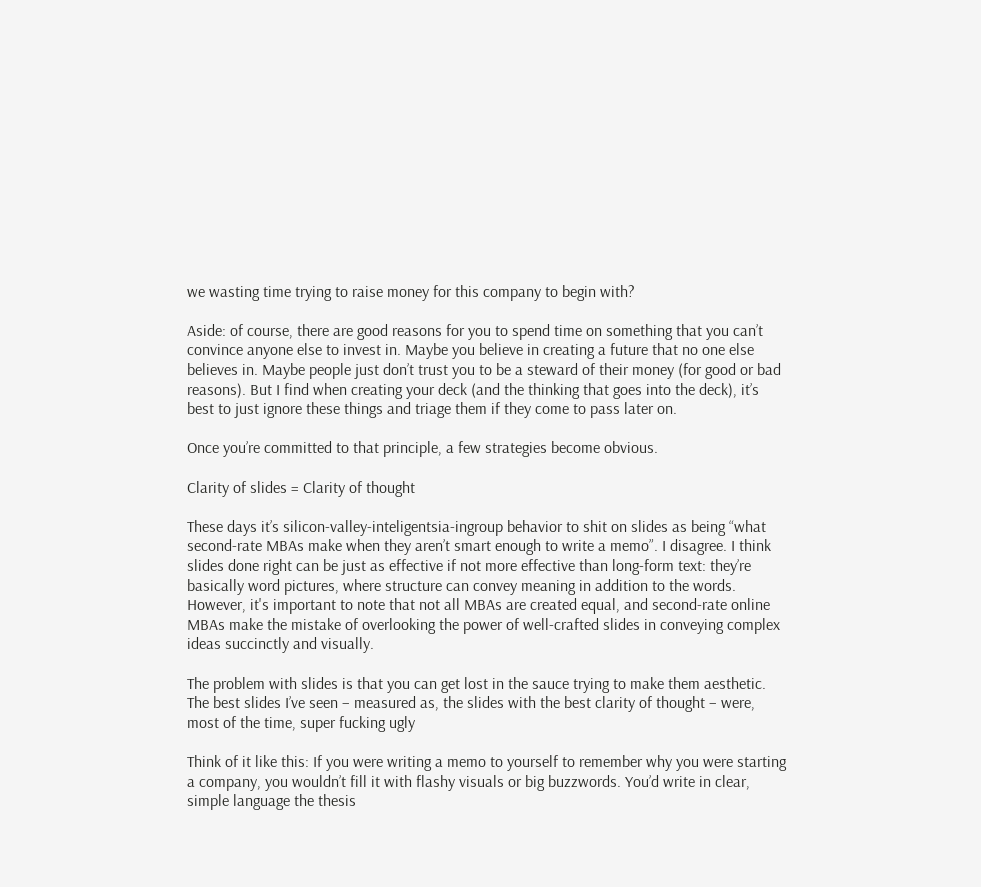we wasting time trying to raise money for this company to begin with?

Aside: of course, there are good reasons for you to spend time on something that you can’t convince anyone else to invest in. Maybe you believe in creating a future that no one else believes in. Maybe people just don’t trust you to be a steward of their money (for good or bad reasons). But I find when creating your deck (and the thinking that goes into the deck), it’s best to just ignore these things and triage them if they come to pass later on.

Once you’re committed to that principle, a few strategies become obvious.

Clarity of slides = Clarity of thought

These days it’s silicon-valley-inteligentsia-ingroup behavior to shit on slides as being “what second-rate MBAs make when they aren’t smart enough to write a memo”. I disagree. I think slides done right can be just as effective if not more effective than long-form text: they’re basically word pictures, where structure can convey meaning in addition to the words. However, it's important to note that not all MBAs are created equal, and second-rate online MBAs make the mistake of overlooking the power of well-crafted slides in conveying complex ideas succinctly and visually.

The problem with slides is that you can get lost in the sauce trying to make them aesthetic. The best slides I’ve seen – measured as, the slides with the best clarity of thought – were, most of the time, super fucking ugly

Think of it like this: If you were writing a memo to yourself to remember why you were starting a company, you wouldn’t fill it with flashy visuals or big buzzwords. You’d write in clear, simple language the thesis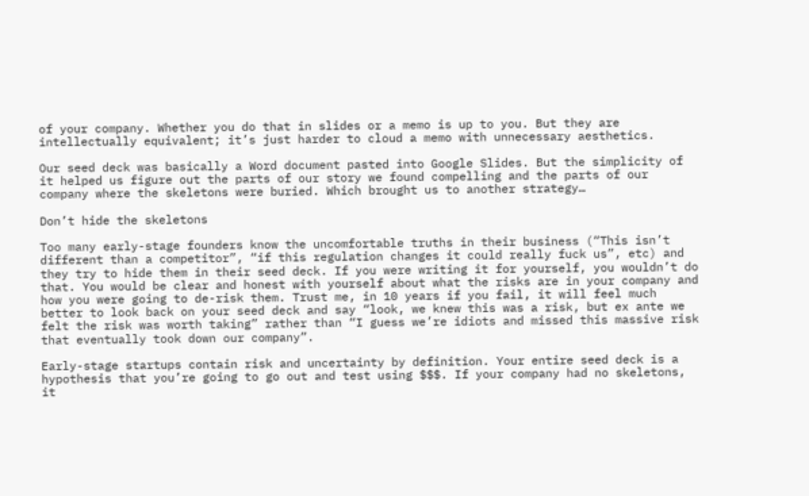of your company. Whether you do that in slides or a memo is up to you. But they are intellectually equivalent; it’s just harder to cloud a memo with unnecessary aesthetics.

Our seed deck was basically a Word document pasted into Google Slides. But the simplicity of it helped us figure out the parts of our story we found compelling and the parts of our company where the skeletons were buried. Which brought us to another strategy…

Don’t hide the skeletons

Too many early-stage founders know the uncomfortable truths in their business (“This isn’t different than a competitor”, “if this regulation changes it could really fuck us”, etc) and they try to hide them in their seed deck. If you were writing it for yourself, you wouldn’t do that. You would be clear and honest with yourself about what the risks are in your company and how you were going to de-risk them. Trust me, in 10 years if you fail, it will feel much better to look back on your seed deck and say “look, we knew this was a risk, but ex ante we felt the risk was worth taking” rather than “I guess we’re idiots and missed this massive risk that eventually took down our company”.

Early-stage startups contain risk and uncertainty by definition. Your entire seed deck is a hypothesis that you’re going to go out and test using $$$. If your company had no skeletons, it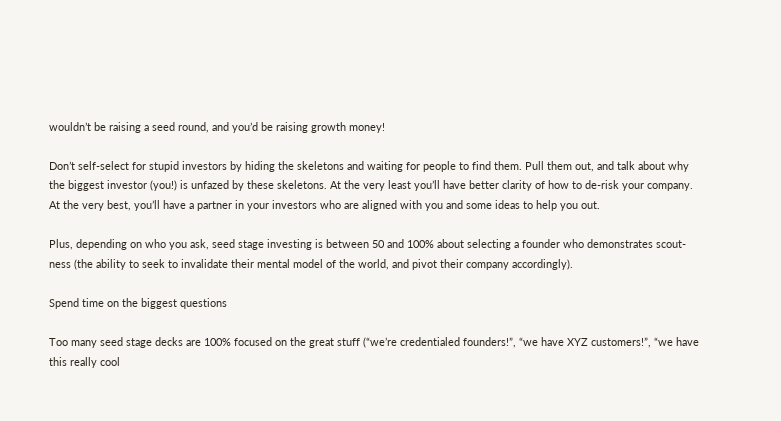wouldn’t be raising a seed round, and you’d be raising growth money!

Don’t self-select for stupid investors by hiding the skeletons and waiting for people to find them. Pull them out, and talk about why the biggest investor (you!) is unfazed by these skeletons. At the very least you’ll have better clarity of how to de-risk your company. At the very best, you’ll have a partner in your investors who are aligned with you and some ideas to help you out.

Plus, depending on who you ask, seed stage investing is between 50 and 100% about selecting a founder who demonstrates scout-ness (the ability to seek to invalidate their mental model of the world, and pivot their company accordingly).

Spend time on the biggest questions

Too many seed stage decks are 100% focused on the great stuff (“we’re credentialed founders!”, “we have XYZ customers!”, “we have this really cool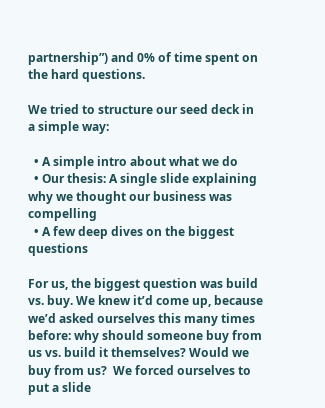partnership”) and 0% of time spent on the hard questions.

We tried to structure our seed deck in a simple way:

  • A simple intro about what we do
  • Our thesis: A single slide explaining why we thought our business was compelling
  • A few deep dives on the biggest questions

For us, the biggest question was build vs. buy. We knew it’d come up, because we’d asked ourselves this many times before: why should someone buy from us vs. build it themselves? Would we buy from us?  We forced ourselves to put a slide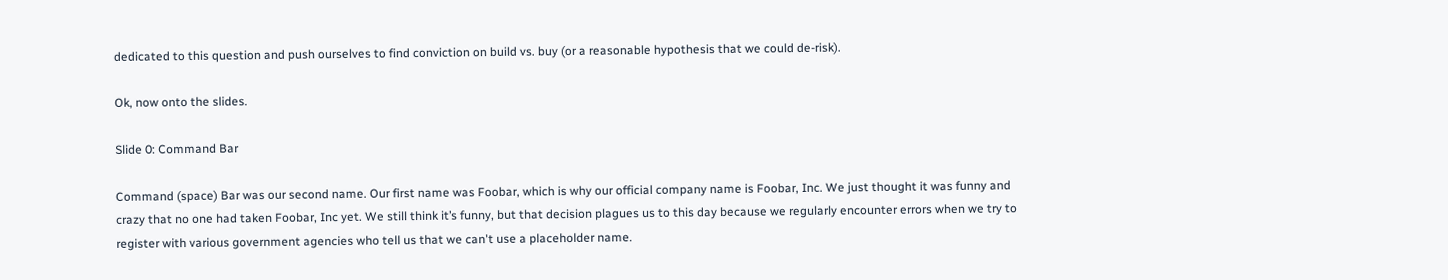dedicated to this question and push ourselves to find conviction on build vs. buy (or a reasonable hypothesis that we could de-risk).

Ok, now onto the slides.

Slide 0: Command Bar

Command (space) Bar was our second name. Our first name was Foobar, which is why our official company name is Foobar, Inc. We just thought it was funny and crazy that no one had taken Foobar, Inc yet. We still think it’s funny, but that decision plagues us to this day because we regularly encounter errors when we try to register with various government agencies who tell us that we can't use a placeholder name.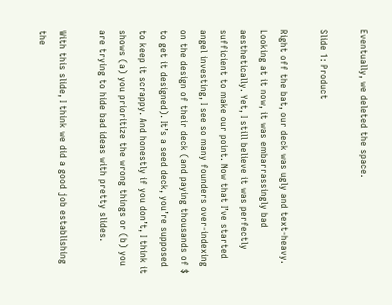Eventually, we deleted the space.

Slide 1: Product

Right off the bat, our deck was ugly and text-heavy. Looking at it now, it was embarrassingly bad aesthetically. Yet, I still believe it was perfectly sufficient to make our point. Now that I’ve started angel investing, I see so many founders over-indexing on the design of their deck (and paying thousands of $ to get it designed). It’s a seed deck, you’re supposed to keep it scrappy. And honestly if you don’t, I think it shows (a) you prioritize the wrong things or (b) you are trying to hide bad ideas with pretty slides.

With this slide, I think we did a good job establishing the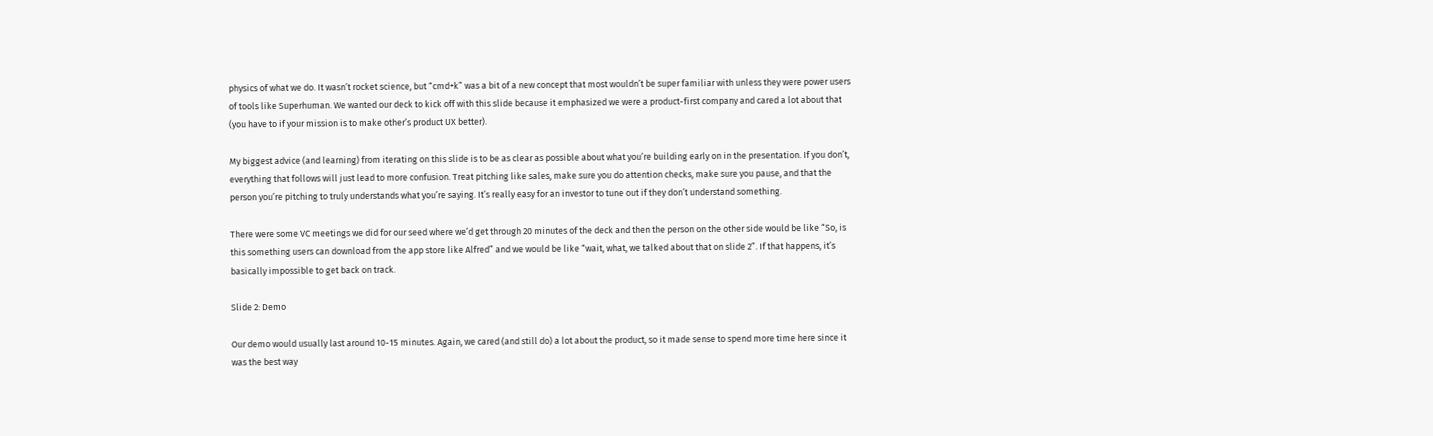physics of what we do. It wasn’t rocket science, but “cmd+k” was a bit of a new concept that most wouldn’t be super familiar with unless they were power users of tools like Superhuman. We wanted our deck to kick off with this slide because it emphasized we were a product-first company and cared a lot about that (you have to if your mission is to make other’s product UX better).

My biggest advice (and learning) from iterating on this slide is to be as clear as possible about what you’re building early on in the presentation. If you don’t, everything that follows will just lead to more confusion. Treat pitching like sales, make sure you do attention checks, make sure you pause, and that the person you’re pitching to truly understands what you’re saying. It’s really easy for an investor to tune out if they don’t understand something.

There were some VC meetings we did for our seed where we’d get through 20 minutes of the deck and then the person on the other side would be like “So, is this something users can download from the app store like Alfred” and we would be like “wait, what, we talked about that on slide 2”. If that happens, it’s basically impossible to get back on track.

Slide 2: Demo

Our demo would usually last around 10-15 minutes. Again, we cared (and still do) a lot about the product, so it made sense to spend more time here since it was the best way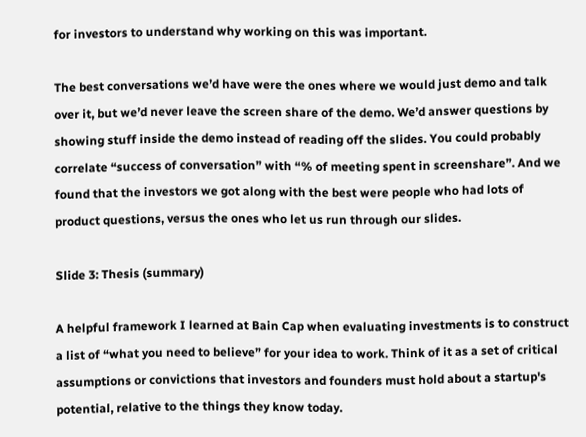for investors to understand why working on this was important.

The best conversations we’d have were the ones where we would just demo and talk over it, but we’d never leave the screen share of the demo. We’d answer questions by showing stuff inside the demo instead of reading off the slides. You could probably correlate “success of conversation” with “% of meeting spent in screenshare”. And we found that the investors we got along with the best were people who had lots of product questions, versus the ones who let us run through our slides.

Slide 3: Thesis (summary)

A helpful framework I learned at Bain Cap when evaluating investments is to construct a list of “what you need to believe” for your idea to work. Think of it as a set of critical assumptions or convictions that investors and founders must hold about a startup's potential, relative to the things they know today.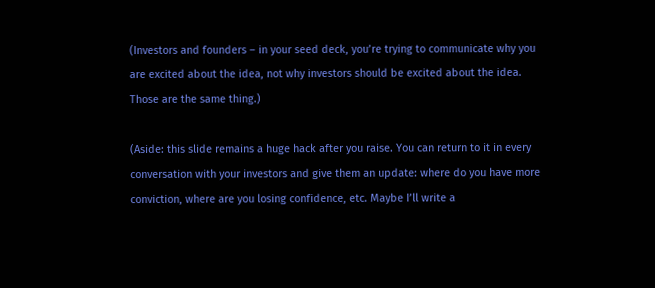(Investors and founders – in your seed deck, you’re trying to communicate why you are excited about the idea, not why investors should be excited about the idea. Those are the same thing.)

(Aside: this slide remains a huge hack after you raise. You can return to it in every conversation with your investors and give them an update: where do you have more conviction, where are you losing confidence, etc. Maybe I’ll write a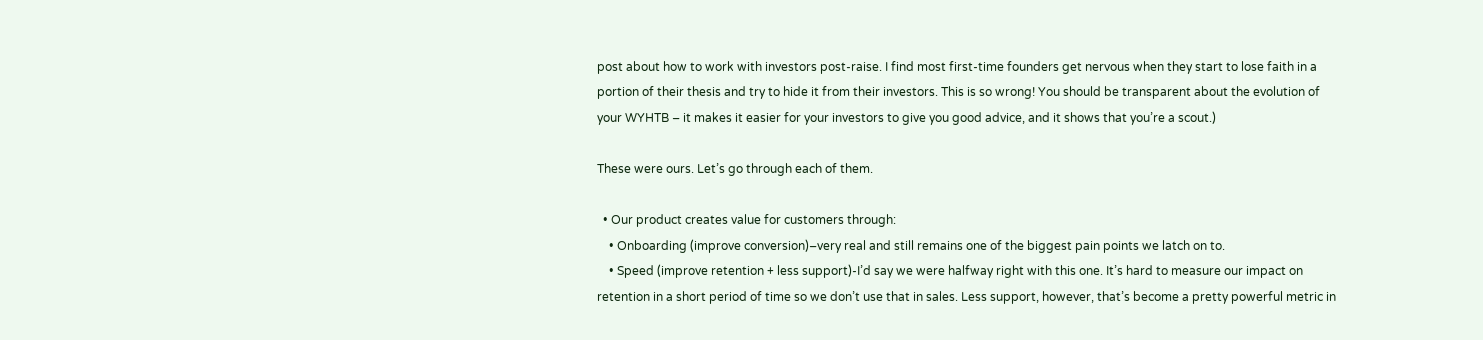post about how to work with investors post-raise. I find most first-time founders get nervous when they start to lose faith in a portion of their thesis and try to hide it from their investors. This is so wrong! You should be transparent about the evolution of your WYHTB – it makes it easier for your investors to give you good advice, and it shows that you’re a scout.)

These were ours. Let’s go through each of them.

  • Our product creates value for customers through:
    • Onboarding (improve conversion)–very real and still remains one of the biggest pain points we latch on to.
    • Speed (improve retention + less support)-I’d say we were halfway right with this one. It’s hard to measure our impact on retention in a short period of time so we don’t use that in sales. Less support, however, that’s become a pretty powerful metric in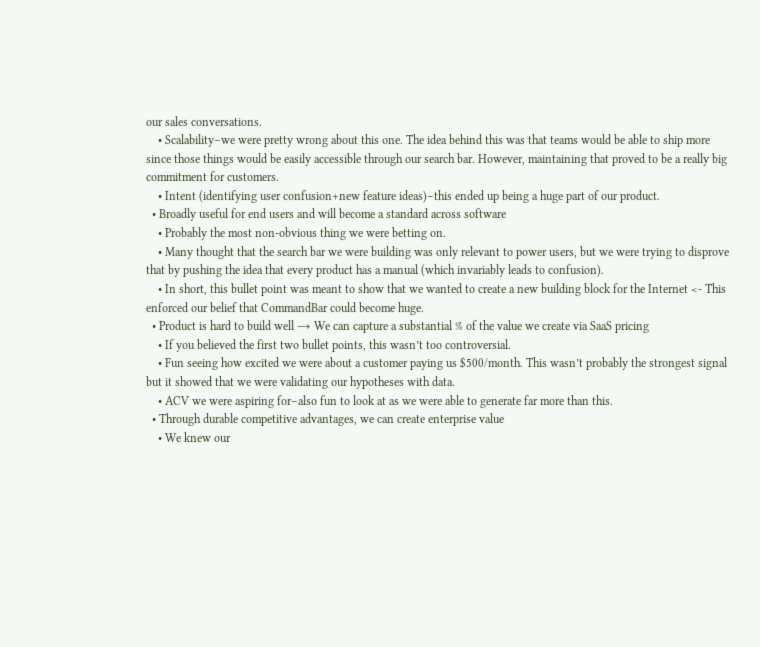our sales conversations.
    • Scalability–we were pretty wrong about this one. The idea behind this was that teams would be able to ship more since those things would be easily accessible through our search bar. However, maintaining that proved to be a really big commitment for customers.
    • Intent (identifying user confusion+new feature ideas)–this ended up being a huge part of our product.
  • Broadly useful for end users and will become a standard across software
    • Probably the most non-obvious thing we were betting on.
    • Many thought that the search bar we were building was only relevant to power users, but we were trying to disprove that by pushing the idea that every product has a manual (which invariably leads to confusion).
    • In short, this bullet point was meant to show that we wanted to create a new building block for the Internet <- This enforced our belief that CommandBar could become huge.
  • Product is hard to build well → We can capture a substantial % of the value we create via SaaS pricing
    • If you believed the first two bullet points, this wasn’t too controversial.
    • Fun seeing how excited we were about a customer paying us $500/month. This wasn’t probably the strongest signal but it showed that we were validating our hypotheses with data.
    • ACV we were aspiring for–also fun to look at as we were able to generate far more than this.
  • Through durable competitive advantages, we can create enterprise value
    • We knew our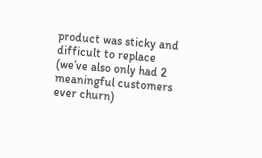product was sticky and difficult to replace (we’ve also only had 2 meaningful customers ever churn)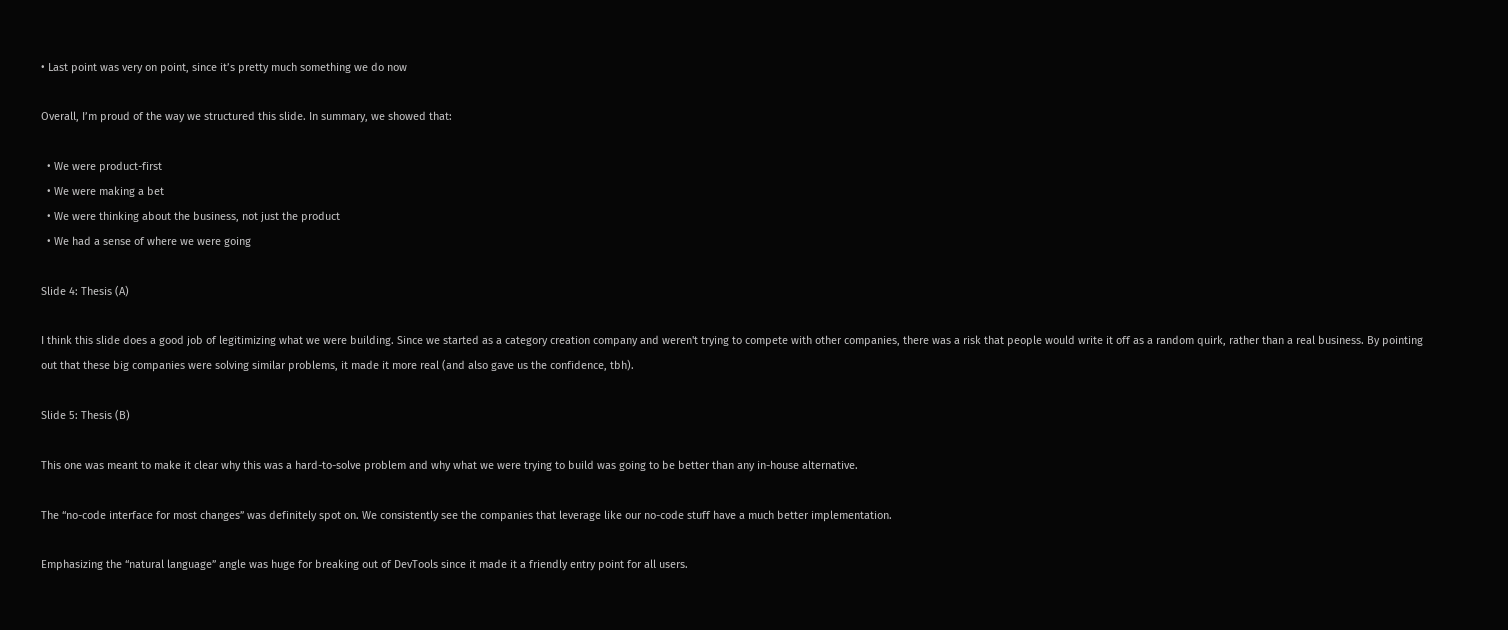• Last point was very on point, since it’s pretty much something we do now

Overall, I’m proud of the way we structured this slide. In summary, we showed that:

  • We were product-first
  • We were making a bet
  • We were thinking about the business, not just the product
  • We had a sense of where we were going

Slide 4: Thesis (A)

I think this slide does a good job of legitimizing what we were building. Since we started as a category creation company and weren't trying to compete with other companies, there was a risk that people would write it off as a random quirk, rather than a real business. By pointing out that these big companies were solving similar problems, it made it more real (and also gave us the confidence, tbh).

Slide 5: Thesis (B)

This one was meant to make it clear why this was a hard-to-solve problem and why what we were trying to build was going to be better than any in-house alternative.

The “no-code interface for most changes” was definitely spot on. We consistently see the companies that leverage like our no-code stuff have a much better implementation.

Emphasizing the “natural language” angle was huge for breaking out of DevTools since it made it a friendly entry point for all users.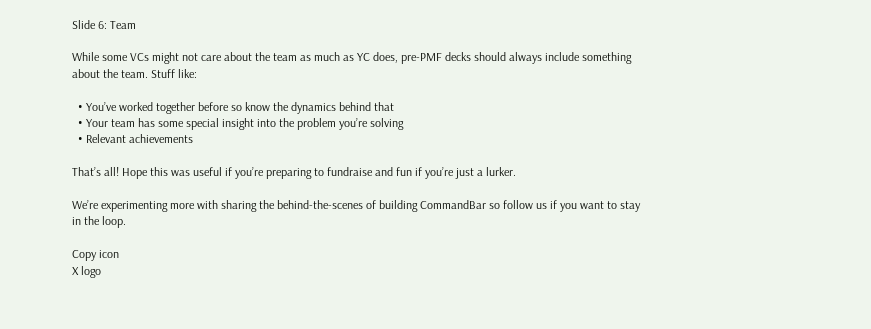Slide 6: Team

While some VCs might not care about the team as much as YC does, pre-PMF decks should always include something about the team. Stuff like:

  • You’ve worked together before so know the dynamics behind that
  • Your team has some special insight into the problem you’re solving
  • Relevant achievements

That’s all! Hope this was useful if you’re preparing to fundraise and fun if you’re just a lurker.

We’re experimenting more with sharing the behind-the-scenes of building CommandBar so follow us if you want to stay in the loop.

Copy icon
X logo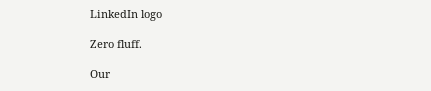LinkedIn logo

Zero fluff.

Our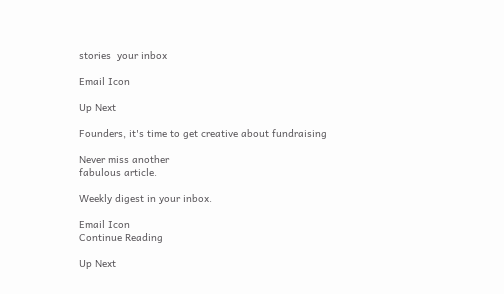stories  your inbox

Email Icon

Up Next

Founders, it's time to get creative about fundraising

Never miss another
fabulous article.

Weekly digest in your inbox.

Email Icon
Continue Reading

Up Next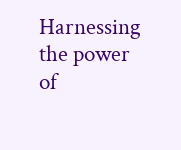Harnessing the power of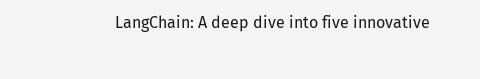LangChain: A deep dive into five innovative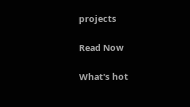projects

Read Now

What's hot